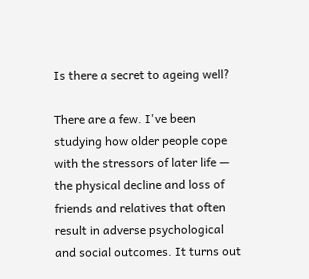Is there a secret to ageing well?

There are a few. I've been studying how older people cope with the stressors of later life — the physical decline and loss of friends and relatives that often result in adverse psychological and social outcomes. It turns out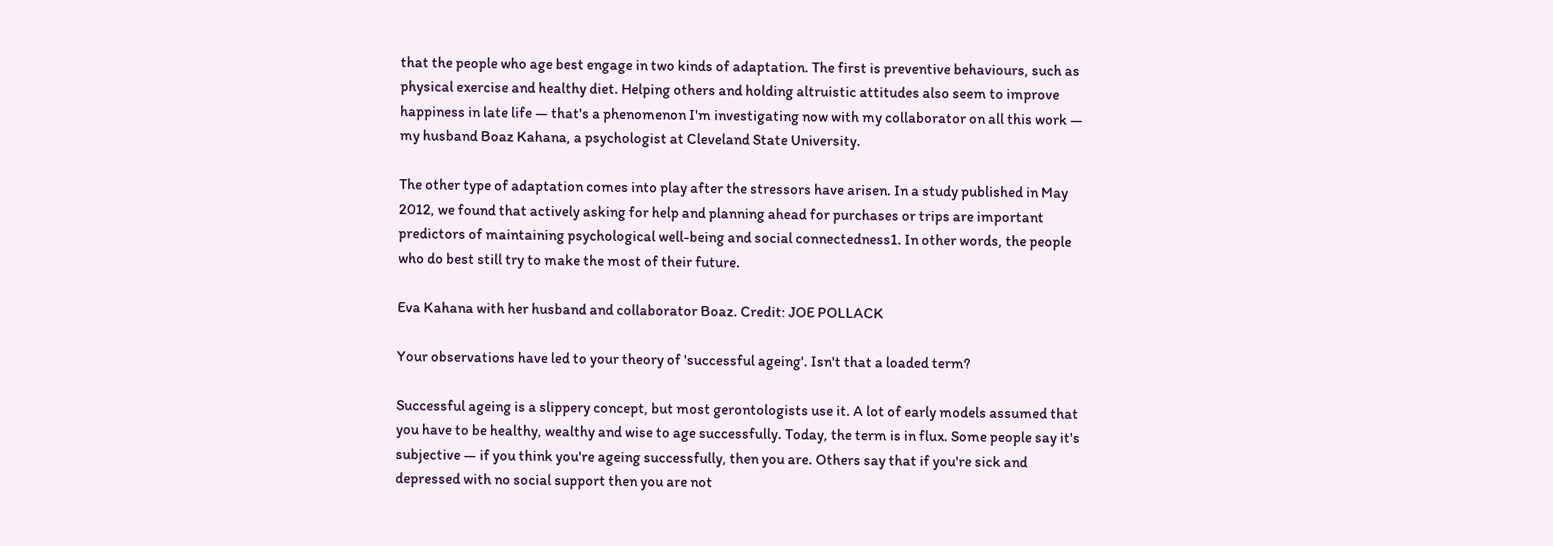that the people who age best engage in two kinds of adaptation. The first is preventive behaviours, such as physical exercise and healthy diet. Helping others and holding altruistic attitudes also seem to improve happiness in late life — that's a phenomenon I'm investigating now with my collaborator on all this work — my husband Boaz Kahana, a psychologist at Cleveland State University.

The other type of adaptation comes into play after the stressors have arisen. In a study published in May 2012, we found that actively asking for help and planning ahead for purchases or trips are important predictors of maintaining psychological well-being and social connectedness1. In other words, the people who do best still try to make the most of their future.

Eva Kahana with her husband and collaborator Boaz. Credit: JOE POLLACK

Your observations have led to your theory of 'successful ageing'. Isn't that a loaded term?

Successful ageing is a slippery concept, but most gerontologists use it. A lot of early models assumed that you have to be healthy, wealthy and wise to age successfully. Today, the term is in flux. Some people say it's subjective — if you think you're ageing successfully, then you are. Others say that if you're sick and depressed with no social support then you are not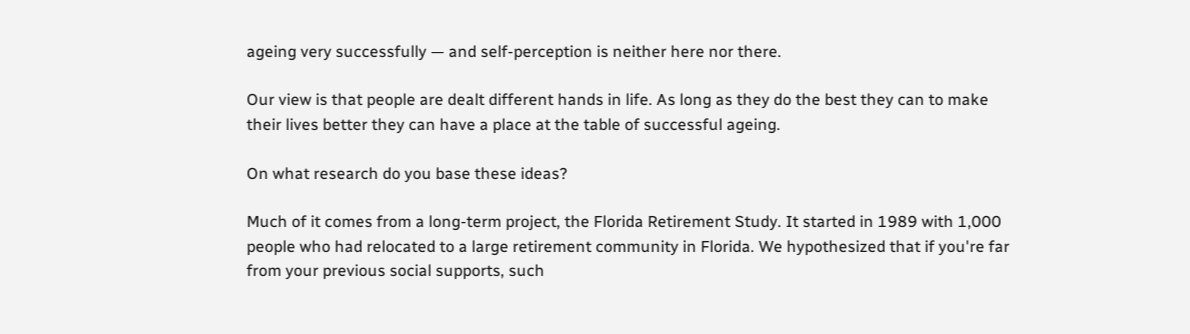ageing very successfully — and self-perception is neither here nor there.

Our view is that people are dealt different hands in life. As long as they do the best they can to make their lives better they can have a place at the table of successful ageing.

On what research do you base these ideas?

Much of it comes from a long-term project, the Florida Retirement Study. It started in 1989 with 1,000 people who had relocated to a large retirement community in Florida. We hypothesized that if you're far from your previous social supports, such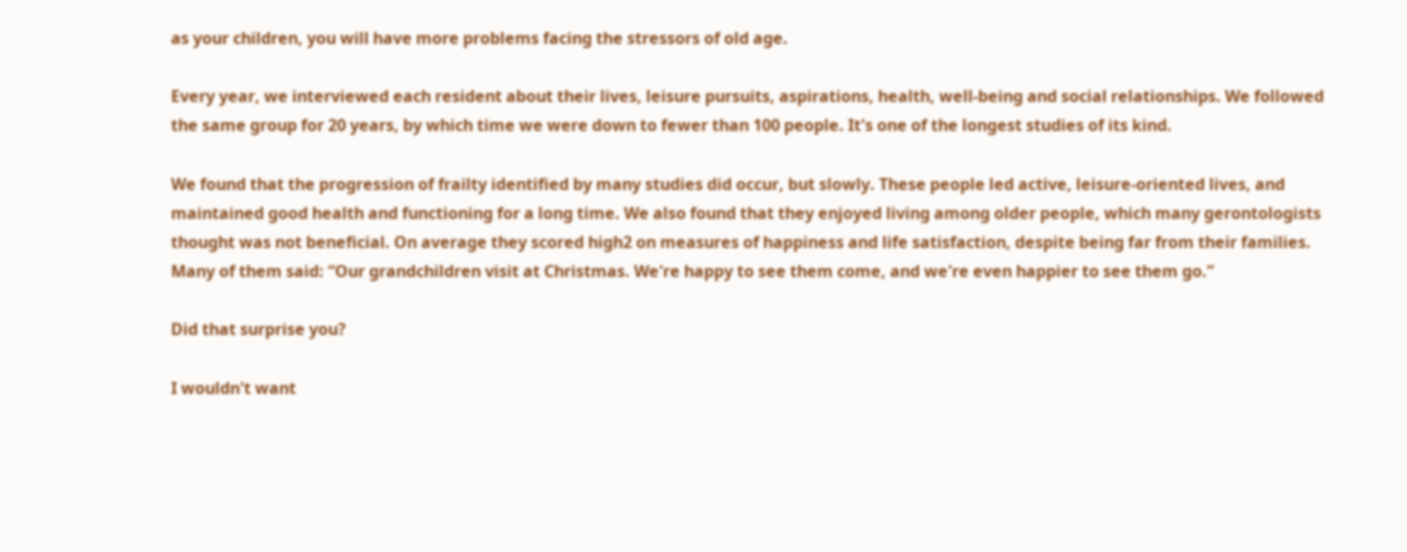as your children, you will have more problems facing the stressors of old age.

Every year, we interviewed each resident about their lives, leisure pursuits, aspirations, health, well-being and social relationships. We followed the same group for 20 years, by which time we were down to fewer than 100 people. It's one of the longest studies of its kind.

We found that the progression of frailty identified by many studies did occur, but slowly. These people led active, leisure-oriented lives, and maintained good health and functioning for a long time. We also found that they enjoyed living among older people, which many gerontologists thought was not beneficial. On average they scored high2 on measures of happiness and life satisfaction, despite being far from their families. Many of them said: “Our grandchildren visit at Christmas. We're happy to see them come, and we're even happier to see them go.”

Did that surprise you?

I wouldn't want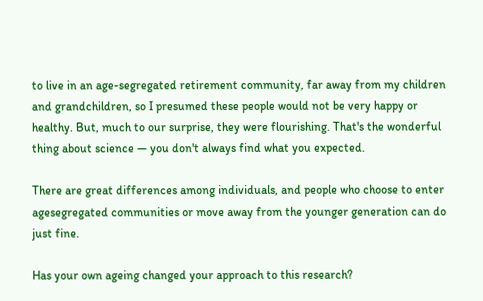to live in an age-segregated retirement community, far away from my children and grandchildren, so I presumed these people would not be very happy or healthy. But, much to our surprise, they were flourishing. That's the wonderful thing about science — you don't always find what you expected.

There are great differences among individuals, and people who choose to enter agesegregated communities or move away from the younger generation can do just fine.

Has your own ageing changed your approach to this research?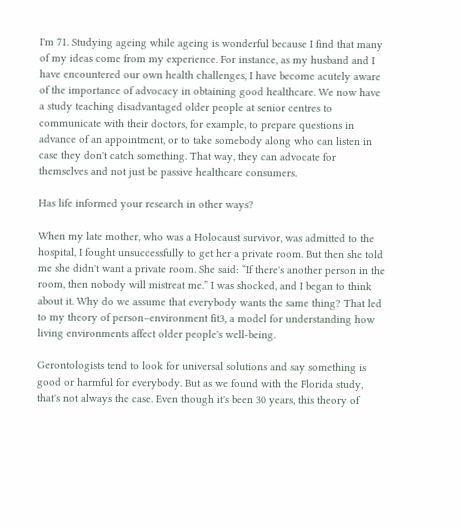I'm 71. Studying ageing while ageing is wonderful because I find that many of my ideas come from my experience. For instance, as my husband and I have encountered our own health challenges, I have become acutely aware of the importance of advocacy in obtaining good healthcare. We now have a study teaching disadvantaged older people at senior centres to communicate with their doctors, for example, to prepare questions in advance of an appointment, or to take somebody along who can listen in case they don't catch something. That way, they can advocate for themselves and not just be passive healthcare consumers.

Has life informed your research in other ways?

When my late mother, who was a Holocaust survivor, was admitted to the hospital, I fought unsuccessfully to get her a private room. But then she told me she didn't want a private room. She said: “If there's another person in the room, then nobody will mistreat me.” I was shocked, and I began to think about it. Why do we assume that everybody wants the same thing? That led to my theory of person–environment fit3, a model for understanding how living environments affect older people's well-being.

Gerontologists tend to look for universal solutions and say something is good or harmful for everybody. But as we found with the Florida study, that's not always the case. Even though it's been 30 years, this theory of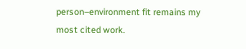person–environment fit remains my most cited work.